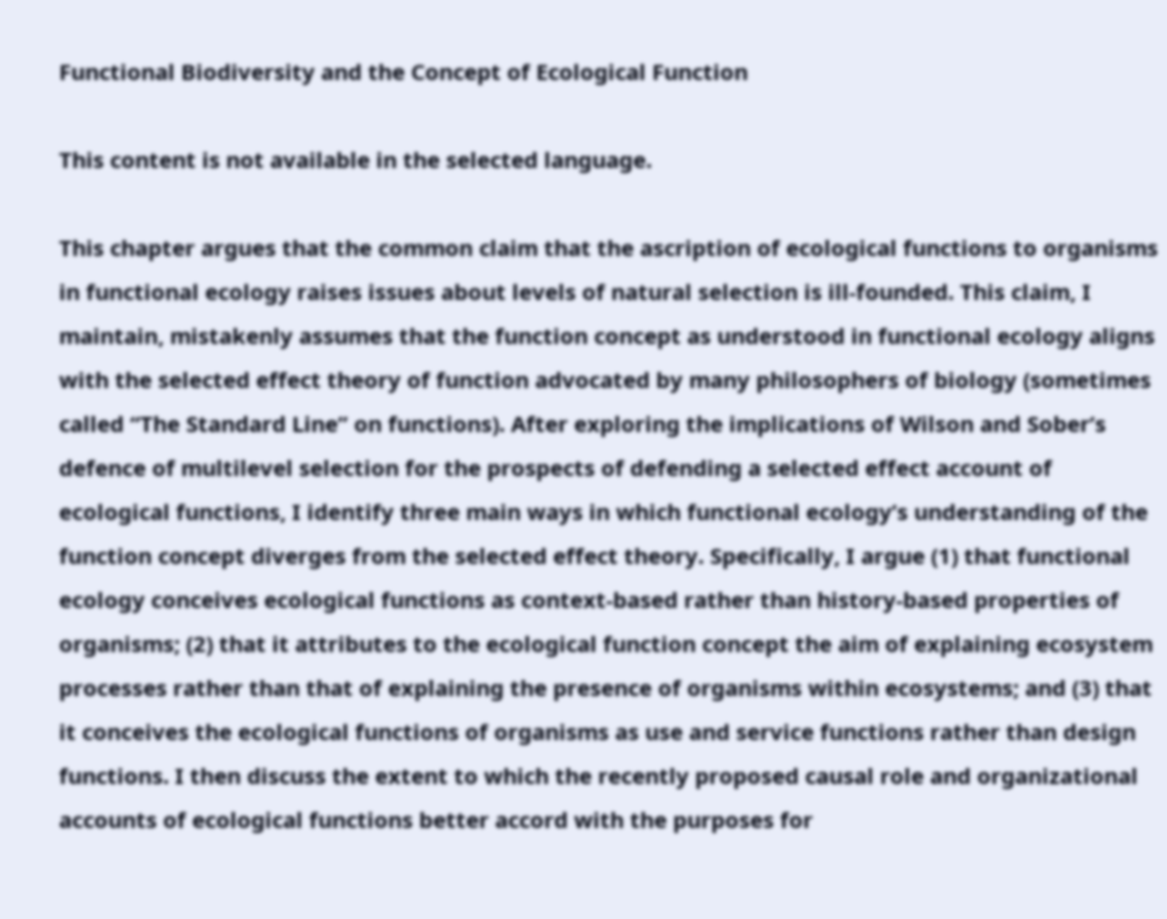Functional Biodiversity and the Concept of Ecological Function

This content is not available in the selected language.

This chapter argues that the common claim that the ascription of ecological functions to organisms in functional ecology raises issues about levels of natural selection is ill-founded. This claim, I maintain, mistakenly assumes that the function concept as understood in functional ecology aligns with the selected effect theory of function advocated by many philosophers of biology (sometimes called “The Standard Line” on functions). After exploring the implications of Wilson and Sober’s defence of multilevel selection for the prospects of defending a selected effect account of ecological functions, I identify three main ways in which functional ecology’s understanding of the function concept diverges from the selected effect theory. Specifically, I argue (1) that functional ecology conceives ecological functions as context-based rather than history-based properties of organisms; (2) that it attributes to the ecological function concept the aim of explaining ecosystem processes rather than that of explaining the presence of organisms within ecosystems; and (3) that it conceives the ecological functions of organisms as use and service functions rather than design functions. I then discuss the extent to which the recently proposed causal role and organizational accounts of ecological functions better accord with the purposes for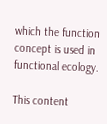which the function concept is used in functional ecology.

This content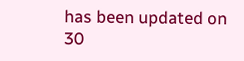has been updated on 30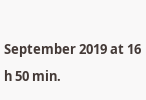September 2019 at 16 h 50 min.